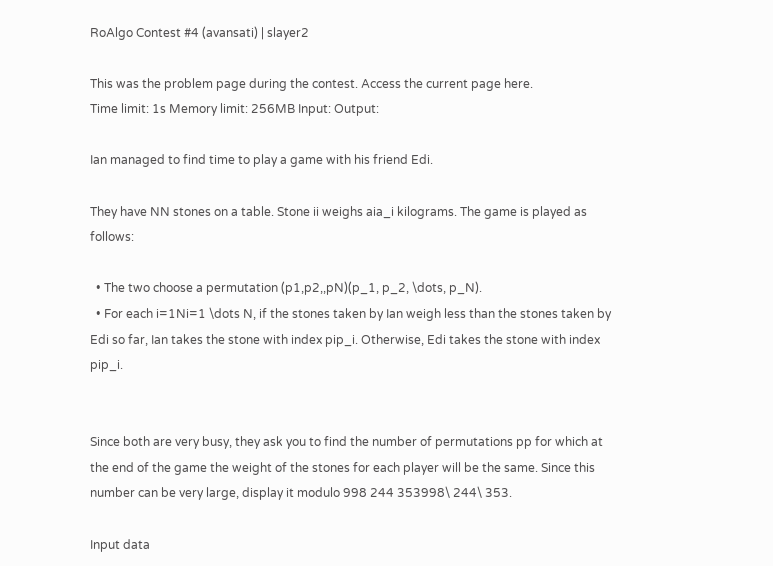RoAlgo Contest #4 (avansati) | slayer2

This was the problem page during the contest. Access the current page here.
Time limit: 1s Memory limit: 256MB Input: Output:

Ian managed to find time to play a game with his friend Edi.

They have NN stones on a table. Stone ii weighs aia_i kilograms. The game is played as follows:

  • The two choose a permutation (p1,p2,,pN)(p_1, p_2, \dots, p_N).
  • For each i=1Ni=1 \dots N, if the stones taken by Ian weigh less than the stones taken by Edi so far, Ian takes the stone with index pip_i. Otherwise, Edi takes the stone with index pip_i.


Since both are very busy, they ask you to find the number of permutations pp for which at the end of the game the weight of the stones for each player will be the same. Since this number can be very large, display it modulo 998 244 353998\ 244\ 353.

Input data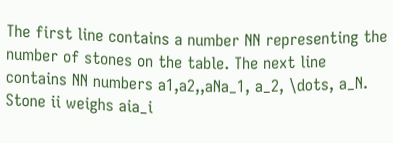The first line contains a number NN representing the number of stones on the table. The next line contains NN numbers a1,a2,,aNa_1, a_2, \dots, a_N. Stone ii weighs aia_i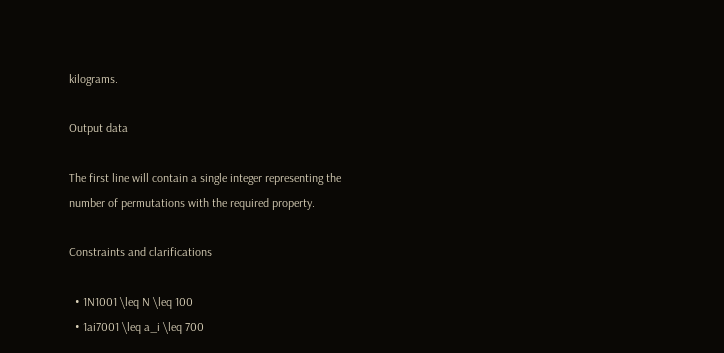kilograms.

Output data

The first line will contain a single integer representing the number of permutations with the required property.

Constraints and clarifications

  • 1N1001 \leq N \leq 100
  • 1ai7001 \leq a_i \leq 700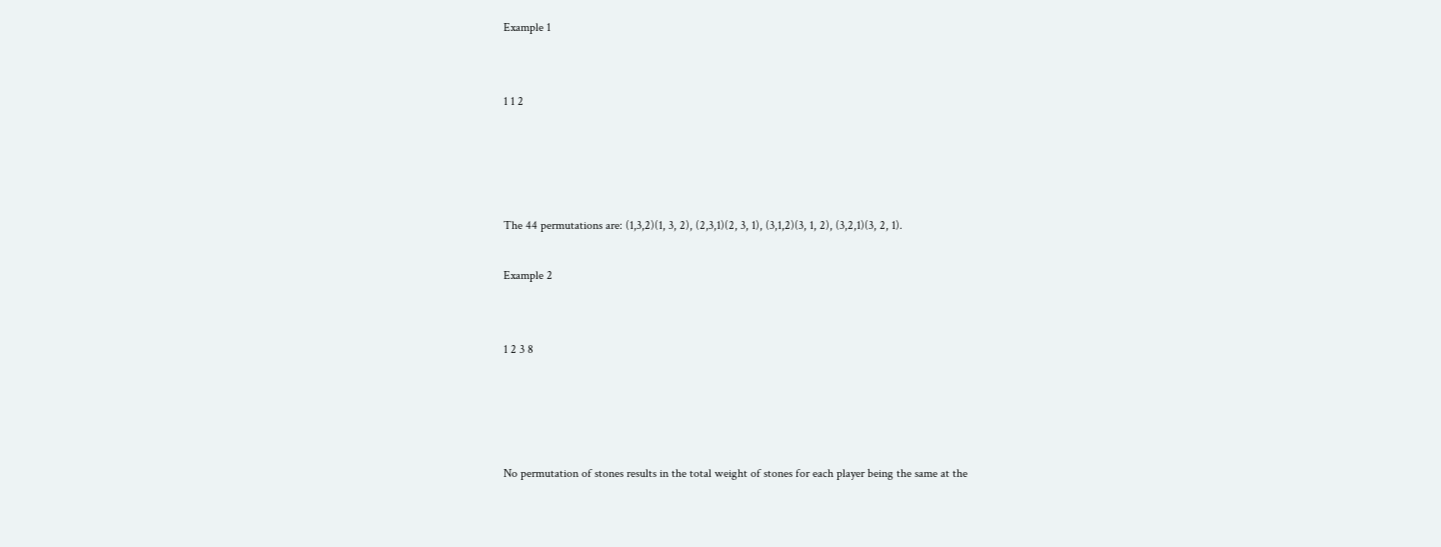Example 1


1 1 2




The 44 permutations are: (1,3,2)(1, 3, 2), (2,3,1)(2, 3, 1), (3,1,2)(3, 1, 2), (3,2,1)(3, 2, 1).

Example 2


1 2 3 8




No permutation of stones results in the total weight of stones for each player being the same at the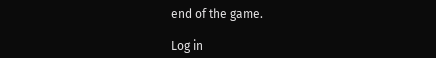end of the game.

Log in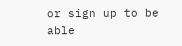or sign up to be able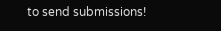to send submissions!